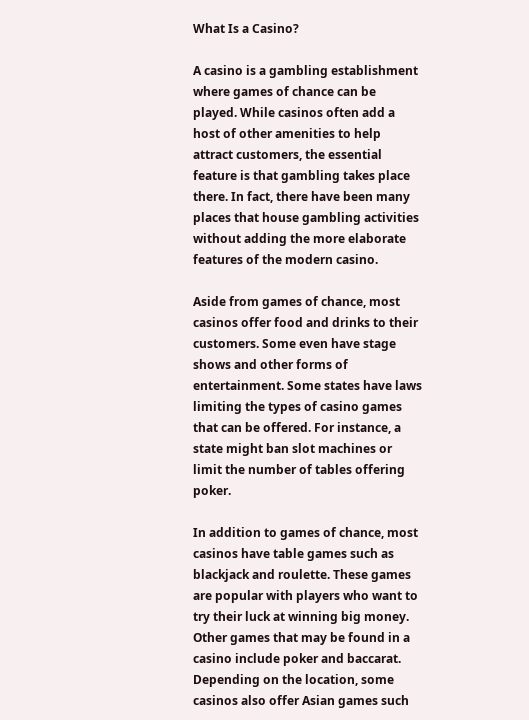What Is a Casino?

A casino is a gambling establishment where games of chance can be played. While casinos often add a host of other amenities to help attract customers, the essential feature is that gambling takes place there. In fact, there have been many places that house gambling activities without adding the more elaborate features of the modern casino.

Aside from games of chance, most casinos offer food and drinks to their customers. Some even have stage shows and other forms of entertainment. Some states have laws limiting the types of casino games that can be offered. For instance, a state might ban slot machines or limit the number of tables offering poker.

In addition to games of chance, most casinos have table games such as blackjack and roulette. These games are popular with players who want to try their luck at winning big money. Other games that may be found in a casino include poker and baccarat. Depending on the location, some casinos also offer Asian games such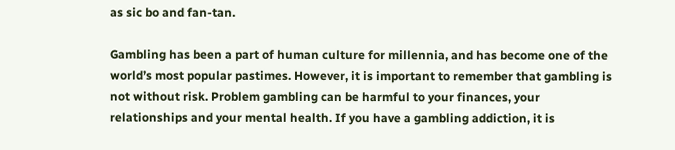as sic bo and fan-tan.

Gambling has been a part of human culture for millennia, and has become one of the world’s most popular pastimes. However, it is important to remember that gambling is not without risk. Problem gambling can be harmful to your finances, your relationships and your mental health. If you have a gambling addiction, it is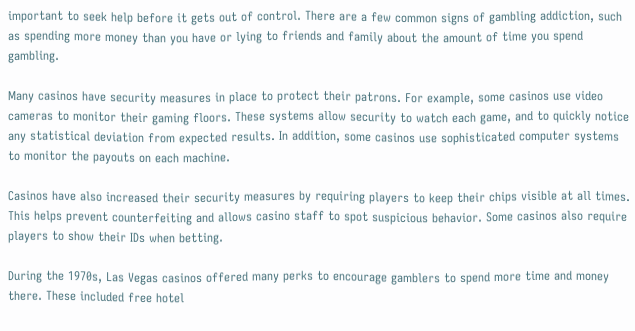important to seek help before it gets out of control. There are a few common signs of gambling addiction, such as spending more money than you have or lying to friends and family about the amount of time you spend gambling.

Many casinos have security measures in place to protect their patrons. For example, some casinos use video cameras to monitor their gaming floors. These systems allow security to watch each game, and to quickly notice any statistical deviation from expected results. In addition, some casinos use sophisticated computer systems to monitor the payouts on each machine.

Casinos have also increased their security measures by requiring players to keep their chips visible at all times. This helps prevent counterfeiting and allows casino staff to spot suspicious behavior. Some casinos also require players to show their IDs when betting.

During the 1970s, Las Vegas casinos offered many perks to encourage gamblers to spend more time and money there. These included free hotel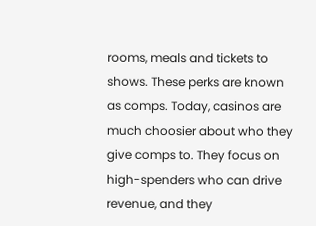rooms, meals and tickets to shows. These perks are known as comps. Today, casinos are much choosier about who they give comps to. They focus on high-spenders who can drive revenue, and they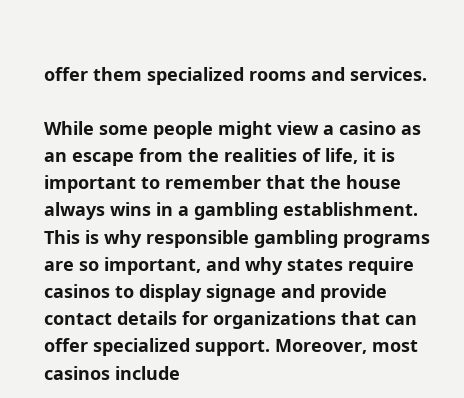offer them specialized rooms and services.

While some people might view a casino as an escape from the realities of life, it is important to remember that the house always wins in a gambling establishment. This is why responsible gambling programs are so important, and why states require casinos to display signage and provide contact details for organizations that can offer specialized support. Moreover, most casinos include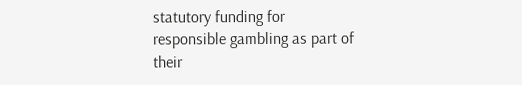statutory funding for responsible gambling as part of their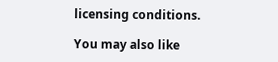licensing conditions.

You may also like